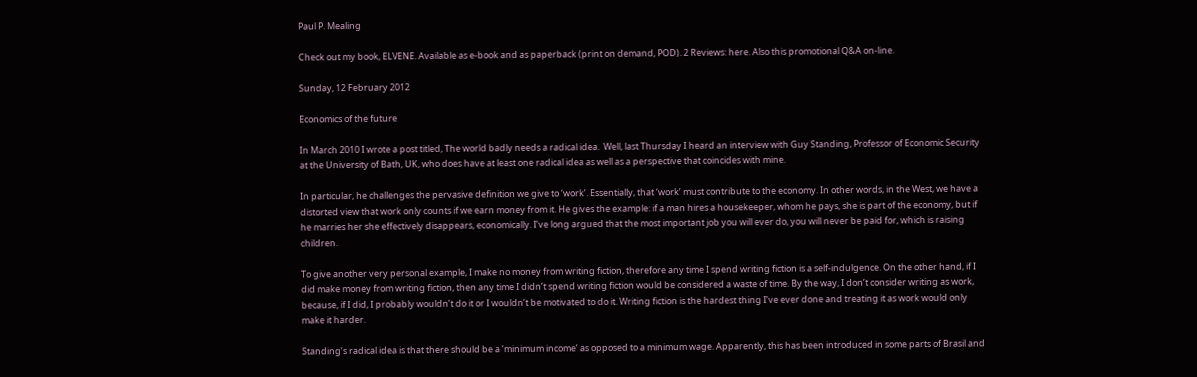Paul P. Mealing

Check out my book, ELVENE. Available as e-book and as paperback (print on demand, POD). 2 Reviews: here. Also this promotional Q&A on-line.

Sunday, 12 February 2012

Economics of the future

In March 2010 I wrote a post titled, The world badly needs a radical idea.  Well, last Thursday I heard an interview with Guy Standing, Professor of Economic Security at the University of Bath, UK, who does have at least one radical idea as well as a perspective that coincides with mine.

In particular, he challenges the pervasive definition we give to ‘work’. Essentially, that ‘work’ must contribute to the economy. In other words, in the West, we have a distorted view that work only counts if we earn money from it. He gives the example: if a man hires a housekeeper, whom he pays, she is part of the economy, but if he marries her she effectively disappears, economically. I’ve long argued that the most important job you will ever do, you will never be paid for, which is raising children.

To give another very personal example, I make no money from writing fiction, therefore any time I spend writing fiction is a self-indulgence. On the other hand, if I did make money from writing fiction, then any time I didn’t spend writing fiction would be considered a waste of time. By the way, I don’t consider writing as work, because, if I did, I probably wouldn’t do it or I wouldn’t be motivated to do it. Writing fiction is the hardest thing I’ve ever done and treating it as work would only make it harder.

Standing’s radical idea is that there should be a ‘minimum income’ as opposed to a minimum wage. Apparently, this has been introduced in some parts of Brasil and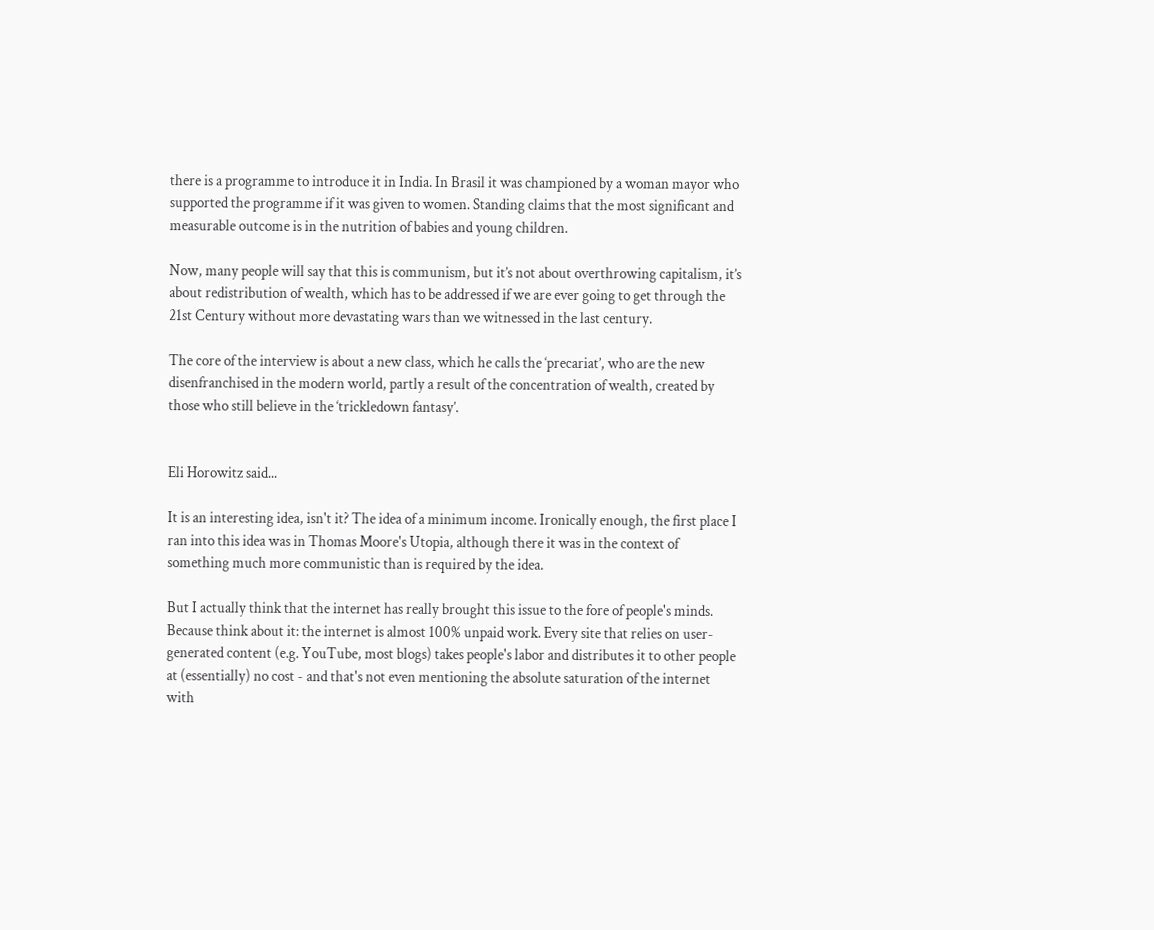there is a programme to introduce it in India. In Brasil it was championed by a woman mayor who supported the programme if it was given to women. Standing claims that the most significant and measurable outcome is in the nutrition of babies and young children.

Now, many people will say that this is communism, but it’s not about overthrowing capitalism, it’s about redistribution of wealth, which has to be addressed if we are ever going to get through the 21st Century without more devastating wars than we witnessed in the last century.

The core of the interview is about a new class, which he calls the ‘precariat’, who are the new disenfranchised in the modern world, partly a result of the concentration of wealth, created by those who still believe in the ‘trickledown fantasy’.


Eli Horowitz said...

It is an interesting idea, isn't it? The idea of a minimum income. Ironically enough, the first place I ran into this idea was in Thomas Moore's Utopia, although there it was in the context of something much more communistic than is required by the idea.

But I actually think that the internet has really brought this issue to the fore of people's minds. Because think about it: the internet is almost 100% unpaid work. Every site that relies on user-generated content (e.g. YouTube, most blogs) takes people's labor and distributes it to other people at (essentially) no cost - and that's not even mentioning the absolute saturation of the internet with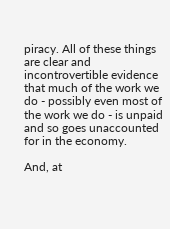piracy. All of these things are clear and incontrovertible evidence that much of the work we do - possibly even most of the work we do - is unpaid and so goes unaccounted for in the economy.

And, at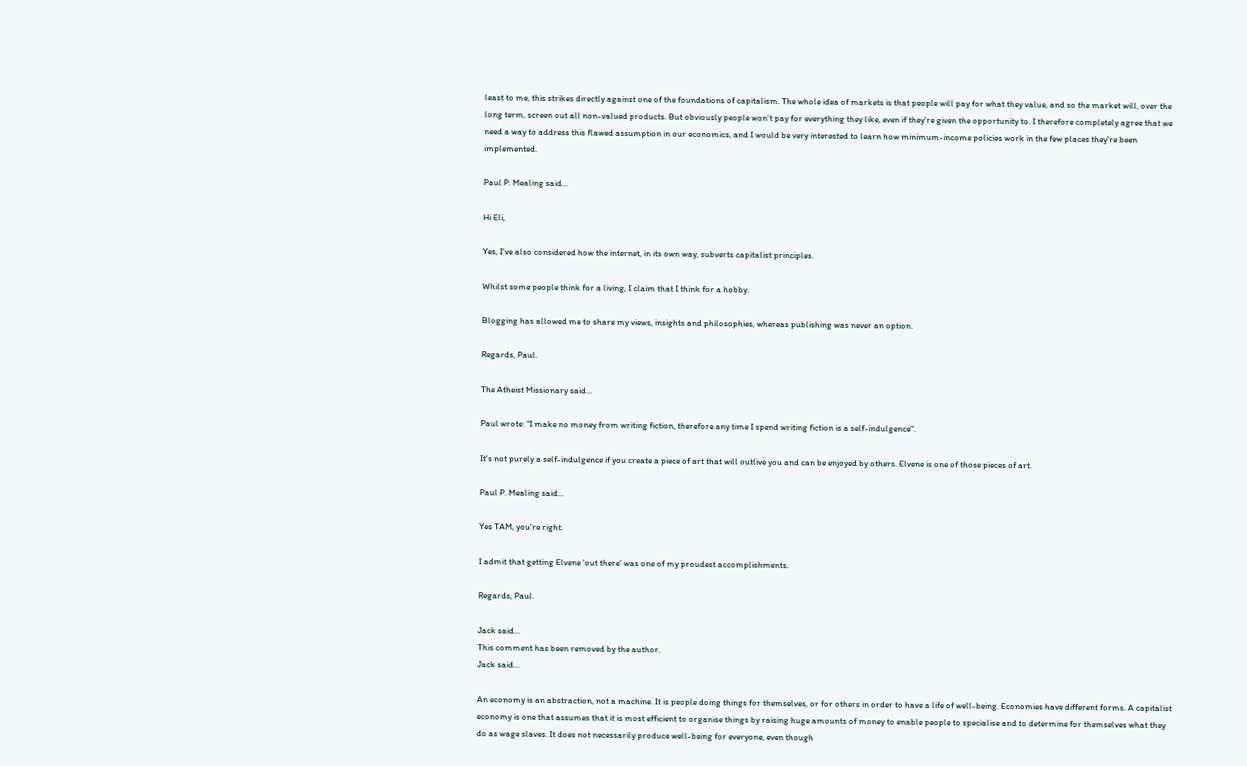least to me, this strikes directly against one of the foundations of capitalism. The whole idea of markets is that people will pay for what they value, and so the market will, over the long term, screen out all non-valued products. But obviously people won't pay for everything they like, even if they're given the opportunity to. I therefore completely agree that we need a way to address this flawed assumption in our economics, and I would be very interested to learn how minimum-income policies work in the few places they're been implemented.

Paul P. Mealing said...

Hi Eli,

Yes, I've also considered how the internet, in its own way, subverts capitalist principles.

Whilst some people think for a living, I claim that I think for a hobby.

Blogging has allowed me to share my views, insights and philosophies, whereas publishing was never an option.

Regards, Paul.

The Atheist Missionary said...

Paul wrote: "I make no money from writing fiction, therefore any time I spend writing fiction is a self-indulgence".

It's not purely a self-indulgence if you create a piece of art that will outlive you and can be enjoyed by others. Elvene is one of those pieces of art.

Paul P. Mealing said...

Yes TAM, you're right.

I admit that getting Elvene 'out there' was one of my proudest accomplishments.

Regards, Paul.

Jack said...
This comment has been removed by the author.
Jack said...

An economy is an abstraction, not a machine. It is people doing things for themselves, or for others in order to have a life of well-being. Economies have different forms. A capitalist economy is one that assumes that it is most efficient to organise things by raising huge amounts of money to enable people to specialise and to determine for themselves what they do as wage slaves. It does not necessarily produce well-being for everyone, even though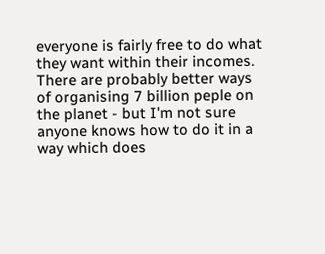everyone is fairly free to do what they want within their incomes. There are probably better ways of organising 7 billion peple on the planet - but I'm not sure anyone knows how to do it in a way which does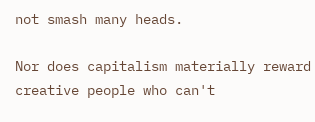not smash many heads.

Nor does capitalism materially reward creative people who can't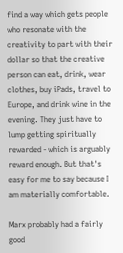find a way which gets people who resonate with the creativity to part with their dollar so that the creative person can eat, drink, wear clothes, buy iPads, travel to Europe, and drink wine in the evening. They just have to lump getting spiritually rewarded - which is arguably reward enough. But that's easy for me to say because I am materially comfortable.

Marx probably had a fairly good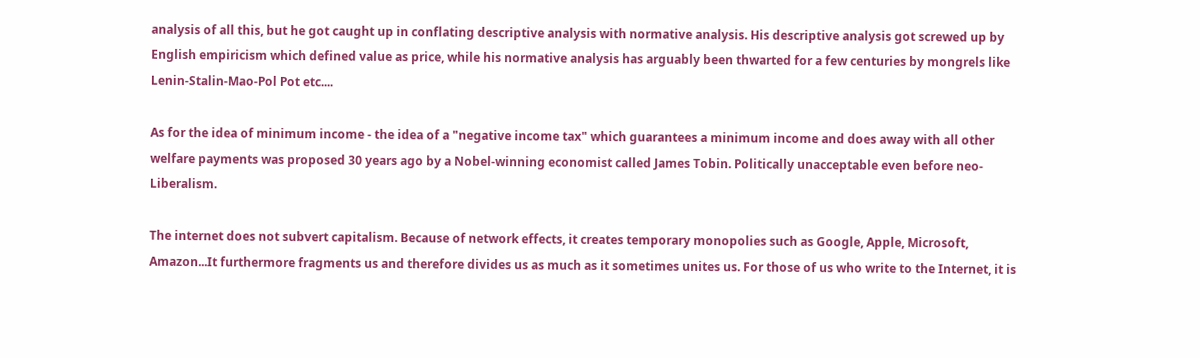analysis of all this, but he got caught up in conflating descriptive analysis with normative analysis. His descriptive analysis got screwed up by English empiricism which defined value as price, while his normative analysis has arguably been thwarted for a few centuries by mongrels like Lenin-Stalin-Mao-Pol Pot etc....

As for the idea of minimum income - the idea of a "negative income tax" which guarantees a minimum income and does away with all other welfare payments was proposed 30 years ago by a Nobel-winning economist called James Tobin. Politically unacceptable even before neo-Liberalism.

The internet does not subvert capitalism. Because of network effects, it creates temporary monopolies such as Google, Apple, Microsoft, Amazon...It furthermore fragments us and therefore divides us as much as it sometimes unites us. For those of us who write to the Internet, it is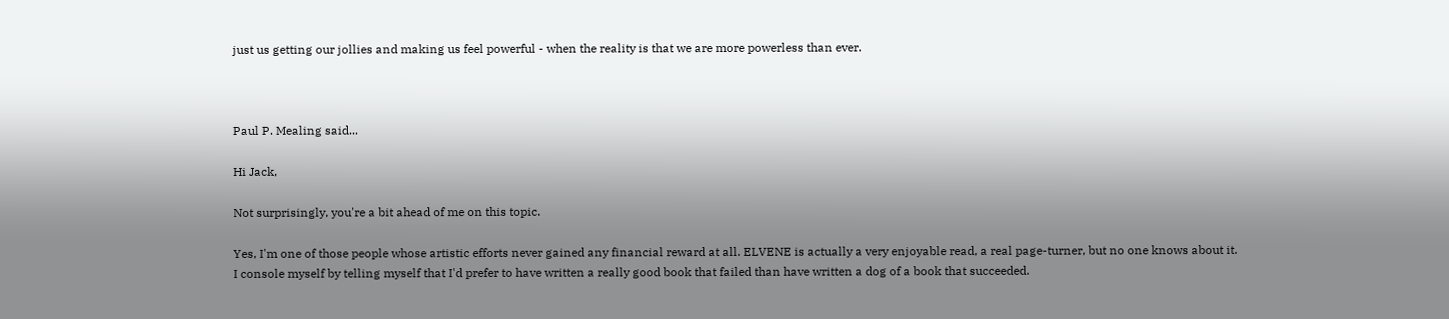just us getting our jollies and making us feel powerful - when the reality is that we are more powerless than ever.



Paul P. Mealing said...

Hi Jack,

Not surprisingly, you're a bit ahead of me on this topic.

Yes, I'm one of those people whose artistic efforts never gained any financial reward at all. ELVENE is actually a very enjoyable read, a real page-turner, but no one knows about it. I console myself by telling myself that I'd prefer to have written a really good book that failed than have written a dog of a book that succeeded.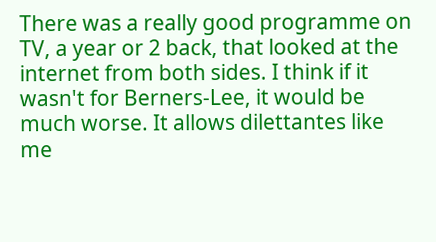There was a really good programme on TV, a year or 2 back, that looked at the internet from both sides. I think if it wasn't for Berners-Lee, it would be much worse. It allows dilettantes like me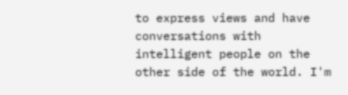to express views and have conversations with intelligent people on the other side of the world. I'm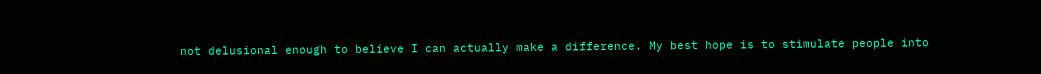not delusional enough to believe I can actually make a difference. My best hope is to stimulate people into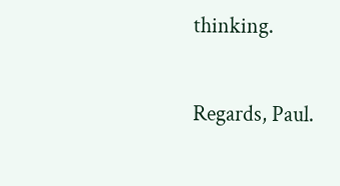thinking.

Regards, Paul.